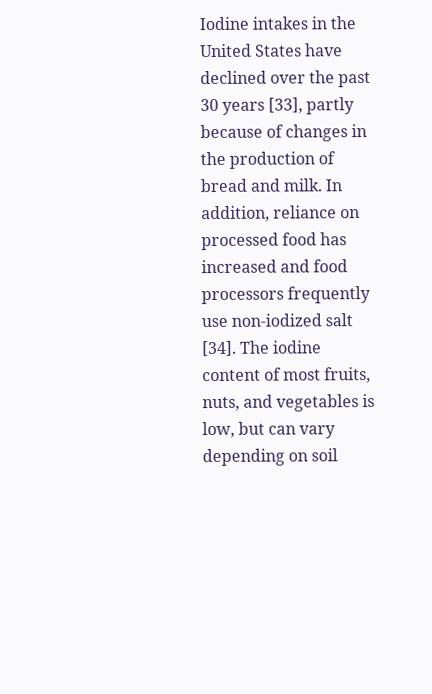Iodine intakes in the United States have declined over the past 30 years [33], partly because of changes in the production of bread and milk. In addition, reliance on processed food has increased and food processors frequently use non-iodized salt [34]. The iodine content of most fruits, nuts, and vegetables is low, but can vary depending on soil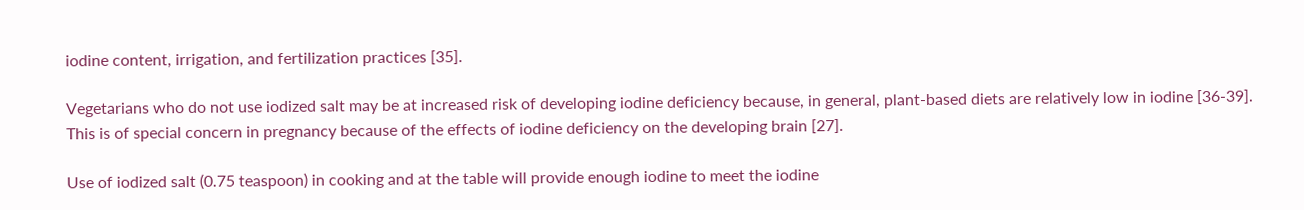iodine content, irrigation, and fertilization practices [35].

Vegetarians who do not use iodized salt may be at increased risk of developing iodine deficiency because, in general, plant-based diets are relatively low in iodine [36-39]. This is of special concern in pregnancy because of the effects of iodine deficiency on the developing brain [27].

Use of iodized salt (0.75 teaspoon) in cooking and at the table will provide enough iodine to meet the iodine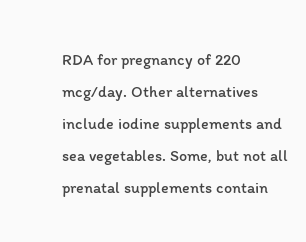RDA for pregnancy of 220 mcg/day. Other alternatives include iodine supplements and sea vegetables. Some, but not all prenatal supplements contain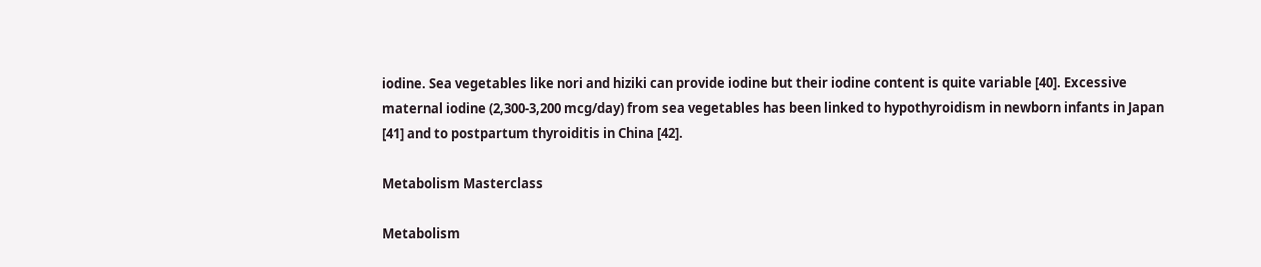iodine. Sea vegetables like nori and hiziki can provide iodine but their iodine content is quite variable [40]. Excessive maternal iodine (2,300-3,200 mcg/day) from sea vegetables has been linked to hypothyroidism in newborn infants in Japan [41] and to postpartum thyroiditis in China [42].

Metabolism Masterclass

Metabolism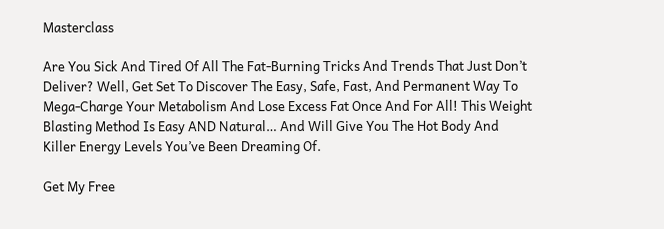Masterclass

Are You Sick And Tired Of All The Fat-Burning Tricks And Trends That Just Don’t Deliver? Well, Get Set To Discover The Easy, Safe, Fast, And Permanent Way To Mega-Charge Your Metabolism And Lose Excess Fat Once And For All! This Weight Blasting Method Is Easy AND Natural… And Will Give You The Hot Body And Killer Energy Levels You’ve Been Dreaming Of.

Get My Free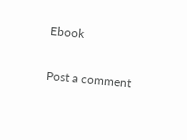Ebook

Post a comment